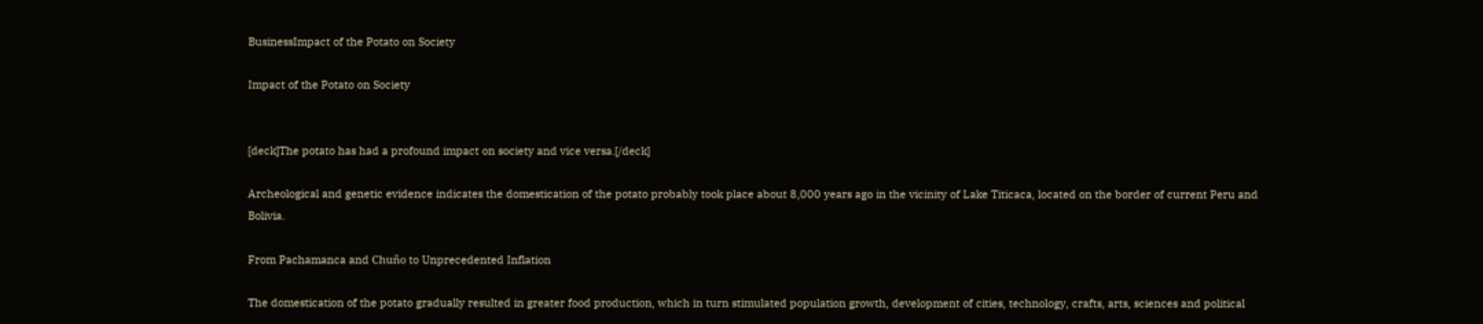BusinessImpact of the Potato on Society

Impact of the Potato on Society


[deck]The potato has had a profound impact on society and vice versa.[/deck]

Archeological and genetic evidence indicates the domestication of the potato probably took place about 8,000 years ago in the vicinity of Lake Titicaca, located on the border of current Peru and Bolivia.

From Pachamanca and Chuño to Unprecedented Inflation

The domestication of the potato gradually resulted in greater food production, which in turn stimulated population growth, development of cities, technology, crafts, arts, sciences and political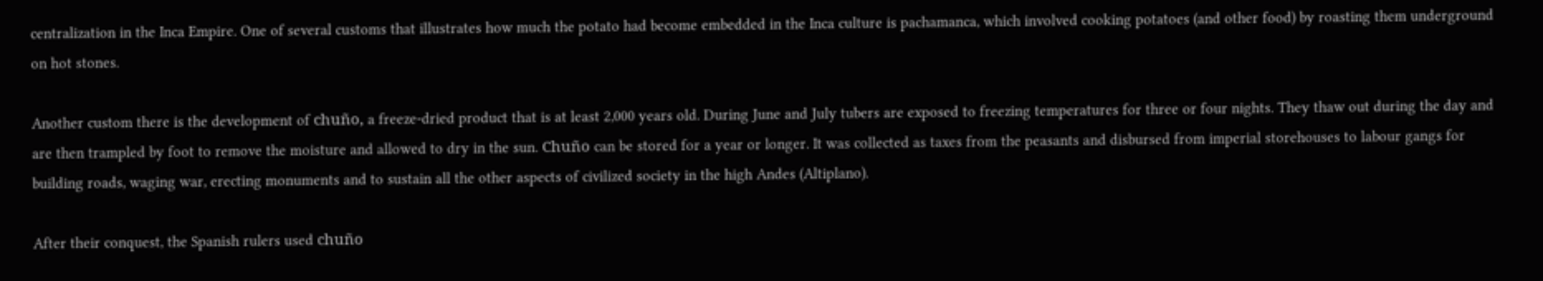centralization in the Inca Empire. One of several customs that illustrates how much the potato had become embedded in the Inca culture is pachamanca, which involved cooking potatoes (and other food) by roasting them underground on hot stones.

Another custom there is the development of chuño, a freeze-dried product that is at least 2,000 years old. During June and July tubers are exposed to freezing temperatures for three or four nights. They thaw out during the day and are then trampled by foot to remove the moisture and allowed to dry in the sun. Chuño can be stored for a year or longer. It was collected as taxes from the peasants and disbursed from imperial storehouses to labour gangs for building roads, waging war, erecting monuments and to sustain all the other aspects of civilized society in the high Andes (Altiplano).

After their conquest, the Spanish rulers used chuño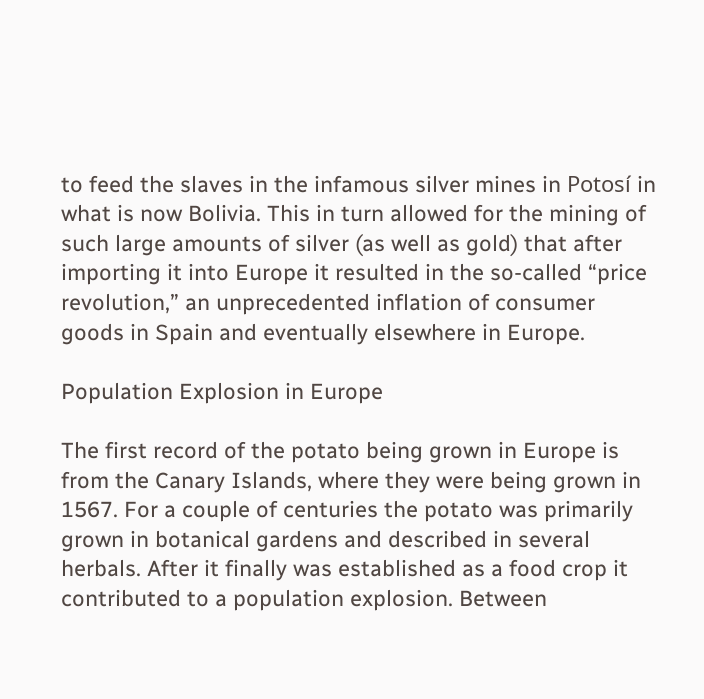to feed the slaves in the infamous silver mines in Potosí in what is now Bolivia. This in turn allowed for the mining of such large amounts of silver (as well as gold) that after importing it into Europe it resulted in the so-called “price revolution,” an unprecedented inflation of consumer goods in Spain and eventually elsewhere in Europe.

Population Explosion in Europe

The first record of the potato being grown in Europe is from the Canary Islands, where they were being grown in 1567. For a couple of centuries the potato was primarily grown in botanical gardens and described in several herbals. After it finally was established as a food crop it contributed to a population explosion. Between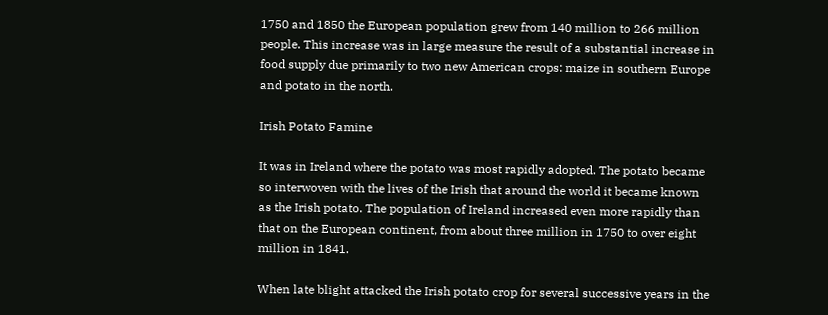1750 and 1850 the European population grew from 140 million to 266 million people. This increase was in large measure the result of a substantial increase in food supply due primarily to two new American crops: maize in southern Europe and potato in the north.

Irish Potato Famine

It was in Ireland where the potato was most rapidly adopted. The potato became so interwoven with the lives of the Irish that around the world it became known as the Irish potato. The population of Ireland increased even more rapidly than that on the European continent, from about three million in 1750 to over eight million in 1841.

When late blight attacked the Irish potato crop for several successive years in the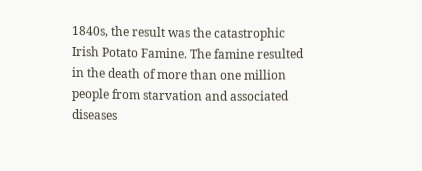1840s, the result was the catastrophic Irish Potato Famine. The famine resulted in the death of more than one million people from starvation and associated diseases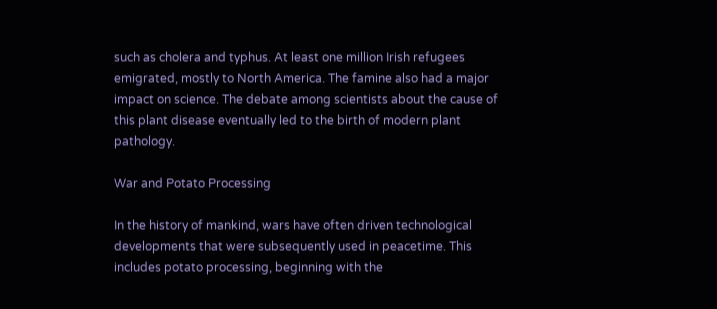such as cholera and typhus. At least one million Irish refugees emigrated, mostly to North America. The famine also had a major impact on science. The debate among scientists about the cause of this plant disease eventually led to the birth of modern plant pathology.

War and Potato Processing

In the history of mankind, wars have often driven technological developments that were subsequently used in peacetime. This includes potato processing, beginning with the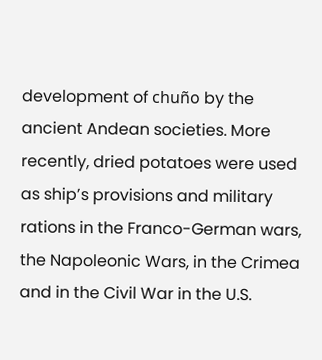development of chuño by the ancient Andean societies. More recently, dried potatoes were used as ship’s provisions and military rations in the Franco-German wars, the Napoleonic Wars, in the Crimea and in the Civil War in the U.S.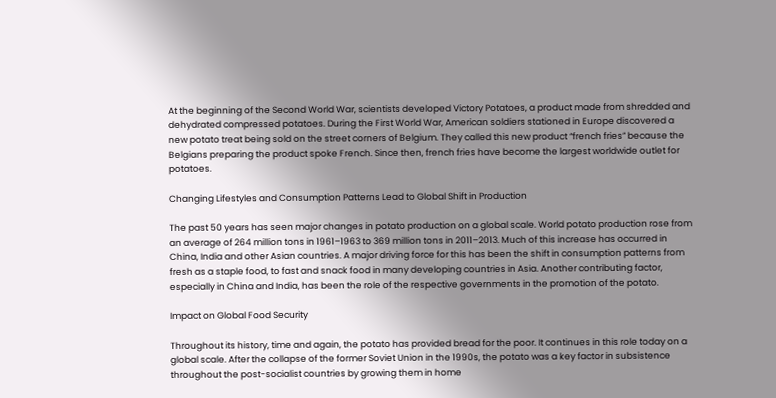At the beginning of the Second World War, scientists developed Victory Potatoes, a product made from shredded and dehydrated compressed potatoes. During the First World War, American soldiers stationed in Europe discovered a new potato treat being sold on the street corners of Belgium. They called this new product “french fries” because the Belgians preparing the product spoke French. Since then, french fries have become the largest worldwide outlet for potatoes.

Changing Lifestyles and Consumption Patterns Lead to Global Shift in Production

The past 50 years has seen major changes in potato production on a global scale. World potato production rose from an average of 264 million tons in 1961–1963 to 369 million tons in 2011–2013. Much of this increase has occurred in China, India and other Asian countries. A major driving force for this has been the shift in consumption patterns from fresh as a staple food, to fast and snack food in many developing countries in Asia. Another contributing factor, especially in China and India, has been the role of the respective governments in the promotion of the potato.

Impact on Global Food Security

Throughout its history, time and again, the potato has provided bread for the poor. It continues in this role today on a global scale. After the collapse of the former Soviet Union in the 1990s, the potato was a key factor in subsistence throughout the post-socialist countries by growing them in home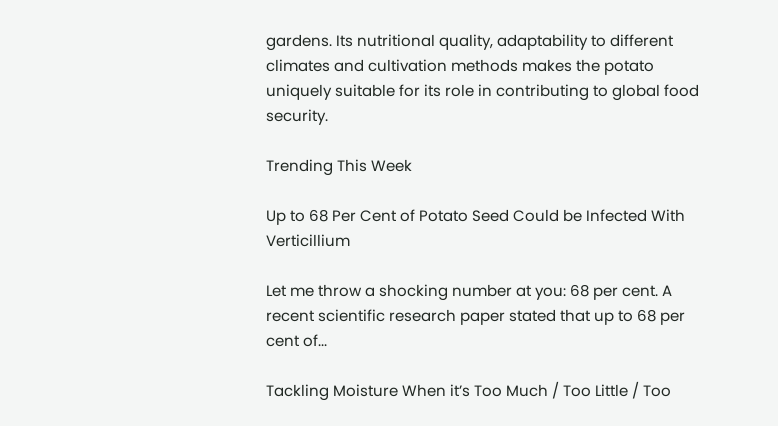gardens. Its nutritional quality, adaptability to different climates and cultivation methods makes the potato uniquely suitable for its role in contributing to global food security.

Trending This Week

Up to 68 Per Cent of Potato Seed Could be Infected With Verticillium

Let me throw a shocking number at you: 68 per cent. A recent scientific research paper stated that up to 68 per cent of...

Tackling Moisture When it’s Too Much / Too Little / Too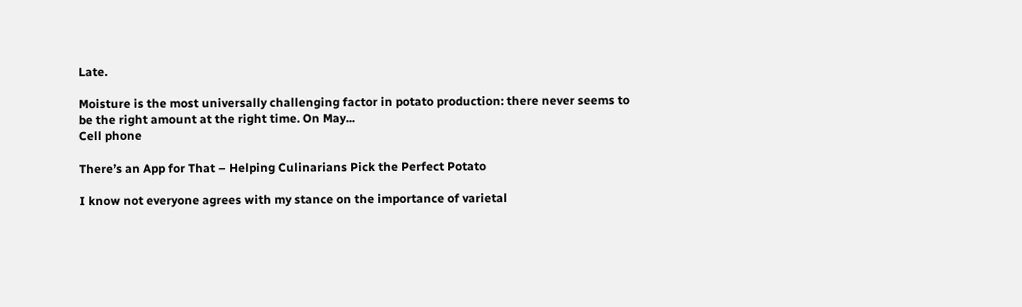Late.

Moisture is the most universally challenging factor in potato production: there never seems to be the right amount at the right time. On May...
Cell phone

There’s an App for That – Helping Culinarians Pick the Perfect Potato

I know not everyone agrees with my stance on the importance of varietal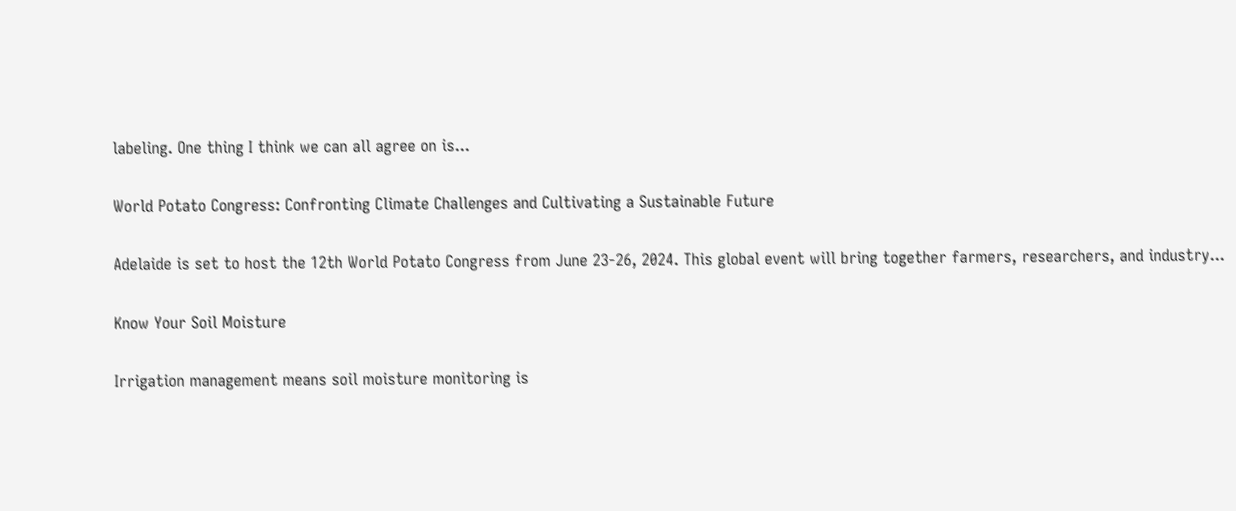labeling. One thing I think we can all agree on is...

World Potato Congress: Confronting Climate Challenges and Cultivating a Sustainable Future

Adelaide is set to host the 12th World Potato Congress from June 23-26, 2024. This global event will bring together farmers, researchers, and industry...

Know Your Soil Moisture

Irrigation management means soil moisture monitoring is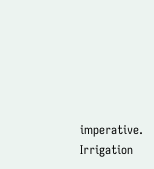imperative. Irrigation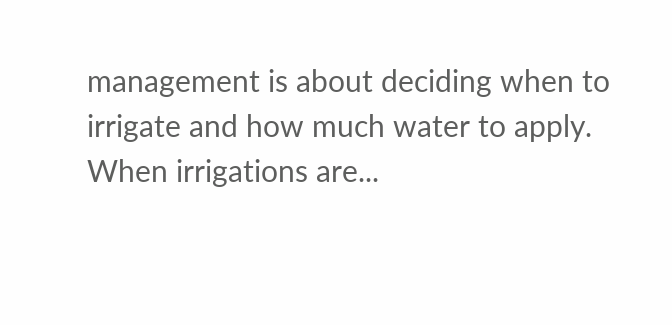management is about deciding when to irrigate and how much water to apply. When irrigations are...